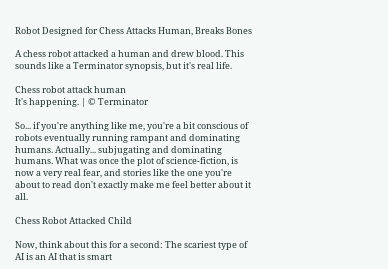Robot Designed for Chess Attacks Human, Breaks Bones

A chess robot attacked a human and drew blood. This sounds like a Terminator synopsis, but it's real life.

Chess robot attack human
It's happening. | © Terminator

So... if you're anything like me, you're a bit conscious of robots eventually running rampant and dominating humans. Actually... subjugating and dominating humans. What was once the plot of science-fiction, is now a very real fear, and stories like the one you're about to read don't exactly make me feel better about it all.

Chess Robot Attacked Child

Now, think about this for a second: The scariest type of AI is an AI that is smart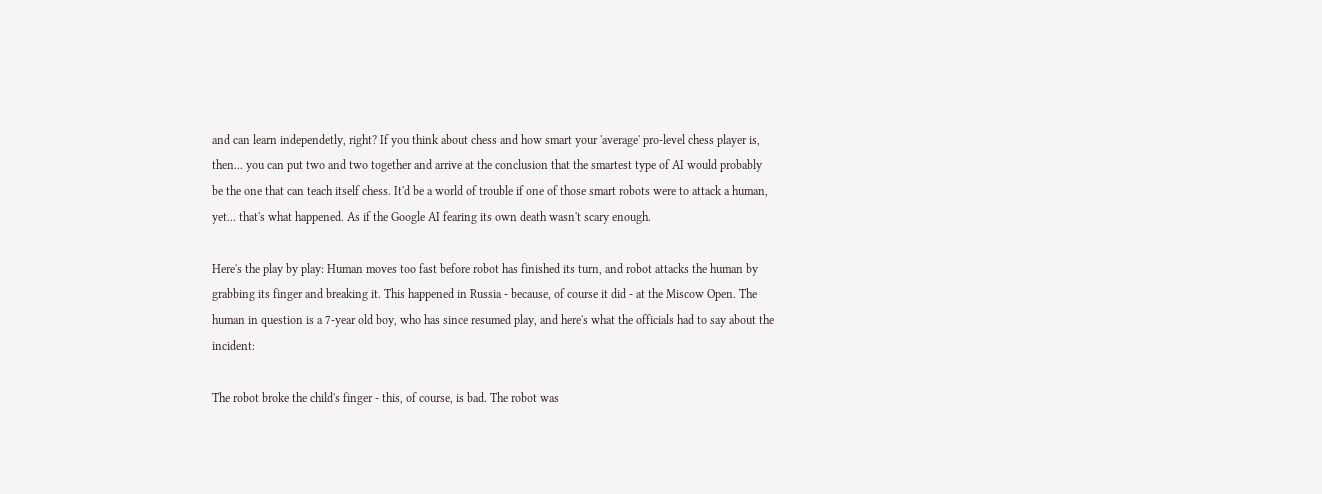and can learn independetly, right? If you think about chess and how smart your 'average' pro-level chess player is, then... you can put two and two together and arrive at the conclusion that the smartest type of AI would probably be the one that can teach itself chess. It'd be a world of trouble if one of those smart robots were to attack a human, yet... that's what happened. As if the Google AI fearing its own death wasn't scary enough.

Here's the play by play: Human moves too fast before robot has finished its turn, and robot attacks the human by grabbing its finger and breaking it. This happened in Russia - because, of course it did - at the Miscow Open. The human in question is a 7-year old boy, who has since resumed play, and here's what the officials had to say about the incident:

The robot broke the child's finger - this, of course, is bad. The robot was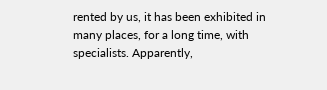rented by us, it has been exhibited in many places, for a long time, with specialists. Apparently,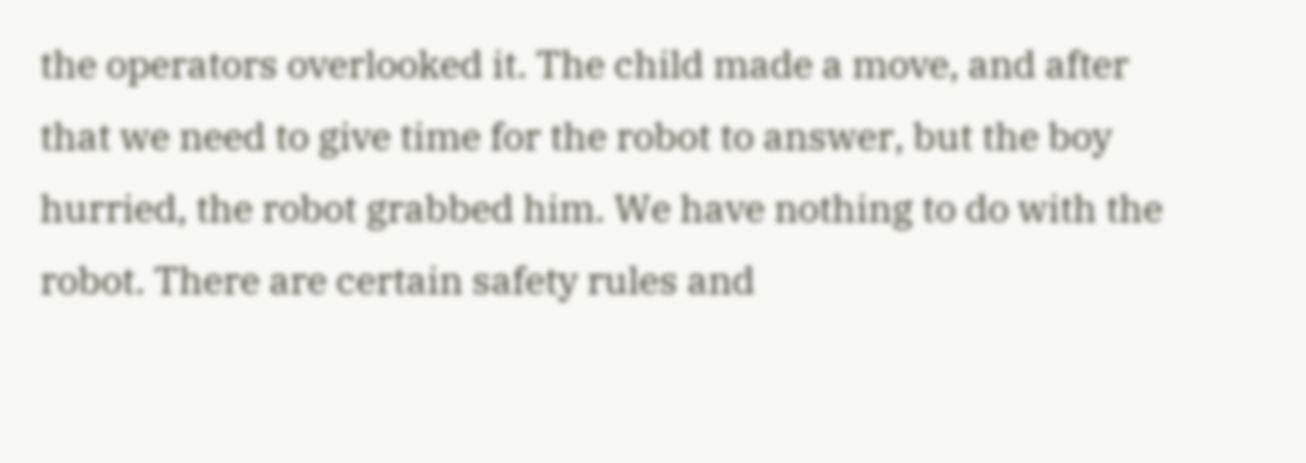the operators overlooked it. The child made a move, and after that we need to give time for the robot to answer, but the boy hurried, the robot grabbed him. We have nothing to do with the robot. There are certain safety rules and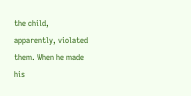the child, apparently, violated them. When he made his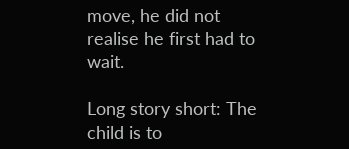move, he did not realise he first had to wait.

Long story short: The child is to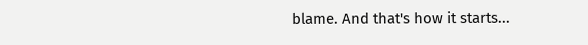blame. And that's how it starts...